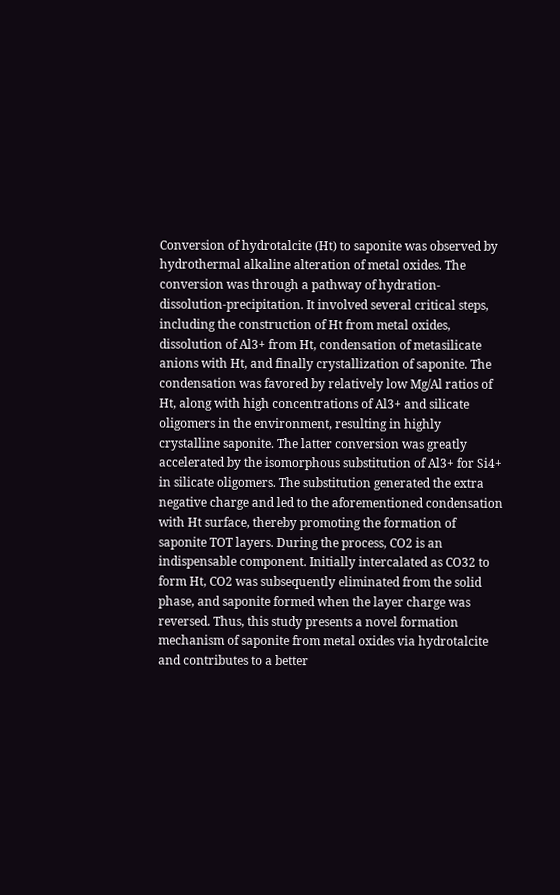Conversion of hydrotalcite (Ht) to saponite was observed by hydrothermal alkaline alteration of metal oxides. The conversion was through a pathway of hydration-dissolution-precipitation. It involved several critical steps, including the construction of Ht from metal oxides, dissolution of Al3+ from Ht, condensation of metasilicate anions with Ht, and finally crystallization of saponite. The condensation was favored by relatively low Mg/Al ratios of Ht, along with high concentrations of Al3+ and silicate oligomers in the environment, resulting in highly crystalline saponite. The latter conversion was greatly accelerated by the isomorphous substitution of Al3+ for Si4+ in silicate oligomers. The substitution generated the extra negative charge and led to the aforementioned condensation with Ht surface, thereby promoting the formation of saponite TOT layers. During the process, CO2 is an indispensable component. Initially intercalated as CO32 to form Ht, CO2 was subsequently eliminated from the solid phase, and saponite formed when the layer charge was reversed. Thus, this study presents a novel formation mechanism of saponite from metal oxides via hydrotalcite and contributes to a better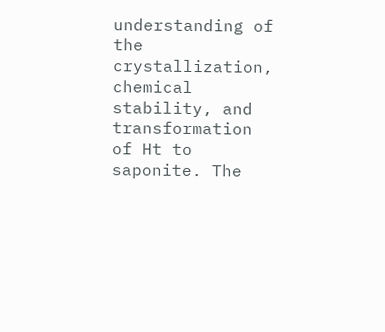understanding of the crystallization, chemical stability, and transformation of Ht to saponite. The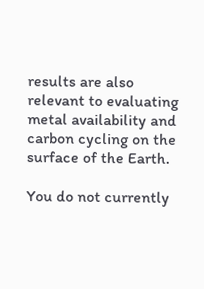results are also relevant to evaluating metal availability and carbon cycling on the surface of the Earth.

You do not currently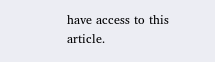have access to this article.